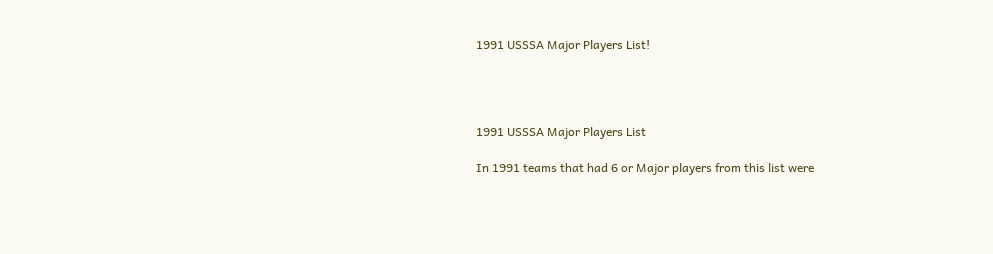1991 USSSA Major Players List!




1991 USSSA Major Players List

In 1991 teams that had 6 or Major players from this list were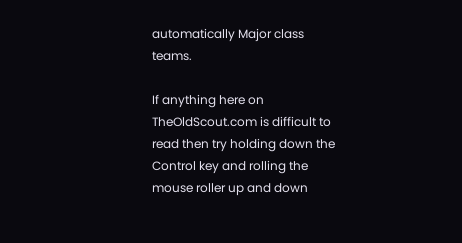automatically Major class teams.

If anything here on TheOldScout.com is difficult to read then try holding down the Control key and rolling the mouse roller up and down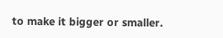to make it bigger or smaller.